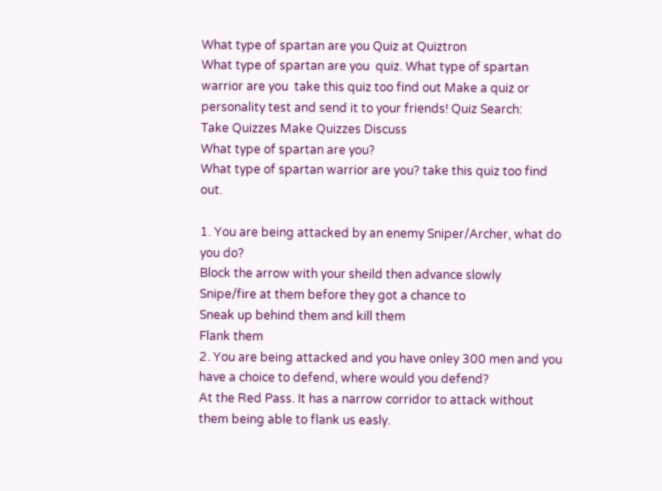What type of spartan are you Quiz at Quiztron
What type of spartan are you  quiz. What type of spartan warrior are you  take this quiz too find out Make a quiz or personality test and send it to your friends! Quiz Search:
Take Quizzes Make Quizzes Discuss
What type of spartan are you?
What type of spartan warrior are you? take this quiz too find out.

1. You are being attacked by an enemy Sniper/Archer, what do you do?
Block the arrow with your sheild then advance slowly
Snipe/fire at them before they got a chance to
Sneak up behind them and kill them
Flank them
2. You are being attacked and you have onley 300 men and you have a choice to defend, where would you defend?
At the Red Pass. It has a narrow corridor to attack without them being able to flank us easly.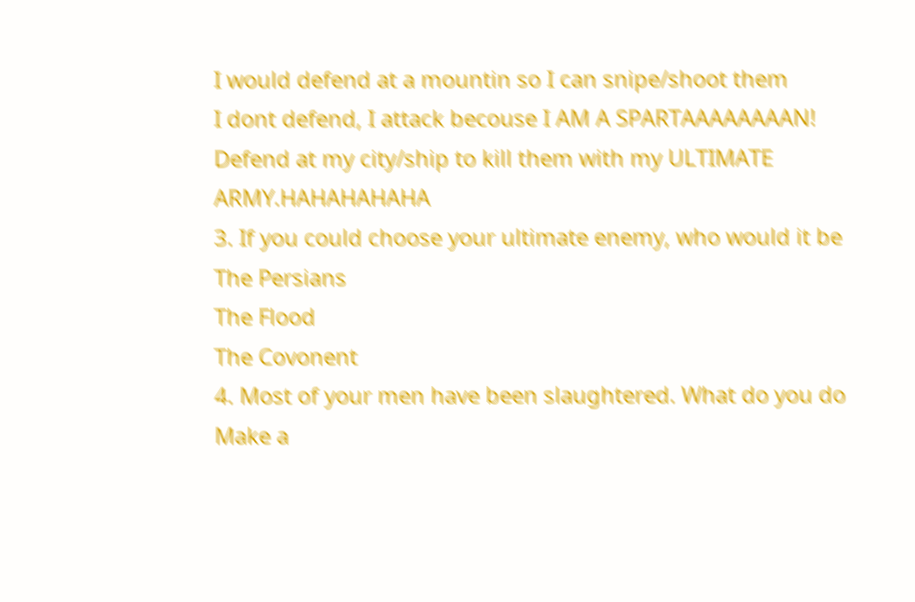I would defend at a mountin so I can snipe/shoot them
I dont defend, I attack becouse I AM A SPARTAAAAAAAAN!
Defend at my city/ship to kill them with my ULTIMATE ARMY.HAHAHAHAHA
3. If you could choose your ultimate enemy, who would it be
The Persians
The Flood
The Covonent
4. Most of your men have been slaughtered. What do you do
Make a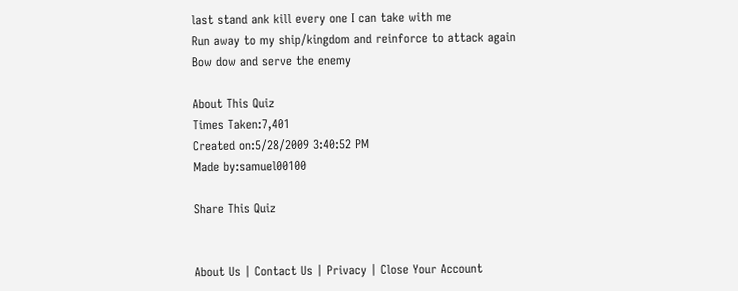last stand ank kill every one I can take with me
Run away to my ship/kingdom and reinforce to attack again
Bow dow and serve the enemy

About This Quiz
Times Taken:7,401
Created on:5/28/2009 3:40:52 PM
Made by:samuel00100

Share This Quiz


About Us | Contact Us | Privacy | Close Your Account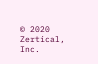© 2020 Zertical, Inc.